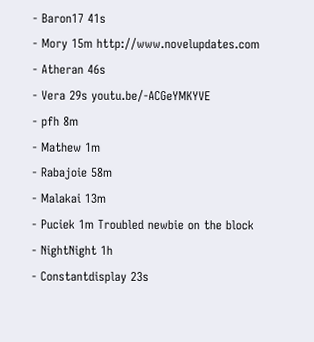- Baron17 41s
- Mory 15m http://www.novelupdates.com
- Atheran 46s
- Vera 29s youtu.be/-ACGeYMKYVE
- pfh 8m
- Mathew 1m
- Rabajoie 58m
- Malakai 13m
- Puciek 1m Troubled newbie on the block
- NightNight 1h
- Constantdisplay 23s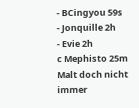- BCingyou 59s
- Jonquille 2h
- Evie 2h
c Mephisto 25m Malt doch nicht immer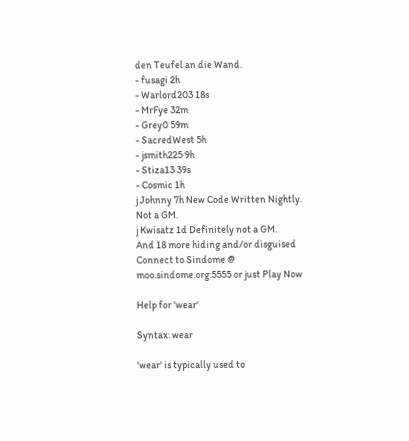den Teufel an die Wand.
- fusagi 2h
- Warlord203 18s
- MrFye 32m
- Grey0 59m
- SacredWest 5h
- jsmith225 9h
- Stiza13 39s
- Cosmic 1h
j Johnny 7h New Code Written Nightly. Not a GM.
j Kwisatz 1d Definitely not a GM.
And 18 more hiding and/or disguised
Connect to Sindome @ moo.sindome.org:5555 or just Play Now

Help for 'wear'

Syntax: wear

'wear' is typically used to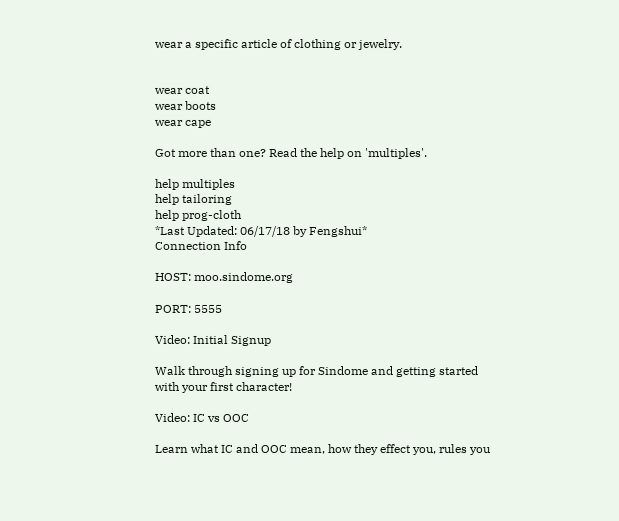wear a specific article of clothing or jewelry.


wear coat
wear boots
wear cape

Got more than one? Read the help on 'multiples'.

help multiples
help tailoring
help prog-cloth
*Last Updated: 06/17/18 by Fengshui*
Connection Info

HOST: moo.sindome.org

PORT: 5555

Video: Initial Signup

Walk through signing up for Sindome and getting started with your first character!

Video: IC vs OOC

Learn what IC and OOC mean, how they effect you, rules you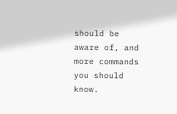should be aware of, and more commands you should know.